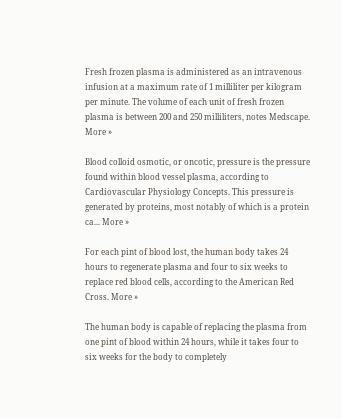Fresh frozen plasma is administered as an intravenous infusion at a maximum rate of 1 milliliter per kilogram per minute. The volume of each unit of fresh frozen plasma is between 200 and 250 milliliters, notes Medscape. More »

Blood colloid osmotic, or oncotic, pressure is the pressure found within blood vessel plasma, according to Cardiovascular Physiology Concepts. This pressure is generated by proteins, most notably of which is a protein ca... More »

For each pint of blood lost, the human body takes 24 hours to regenerate plasma and four to six weeks to replace red blood cells, according to the American Red Cross. More »

The human body is capable of replacing the plasma from one pint of blood within 24 hours, while it takes four to six weeks for the body to completely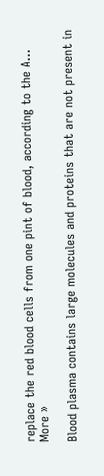replace the red blood cells from one pint of blood, according to the A... More »

Blood plasma contains large molecules and proteins that are not present in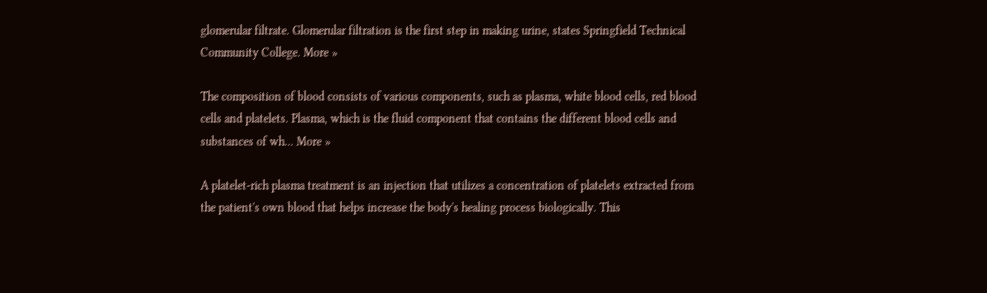glomerular filtrate. Glomerular filtration is the first step in making urine, states Springfield Technical Community College. More »

The composition of blood consists of various components, such as plasma, white blood cells, red blood cells and platelets. Plasma, which is the fluid component that contains the different blood cells and substances of wh... More »

A platelet-rich plasma treatment is an injection that utilizes a concentration of platelets extracted from the patient's own blood that helps increase the body's healing process biologically. This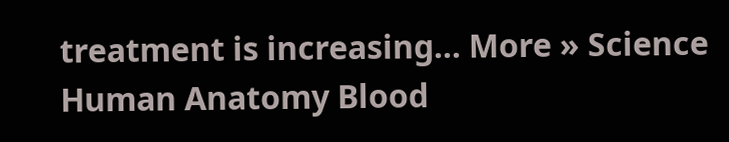treatment is increasing... More » Science Human Anatomy Blood